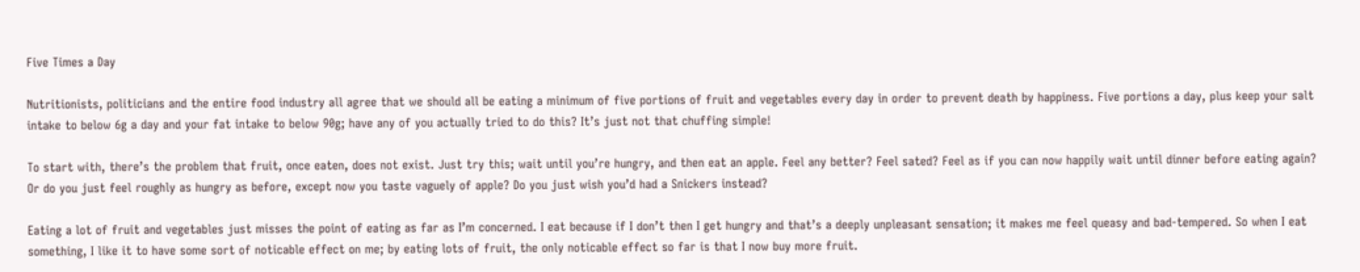Five Times a Day

Nutritionists, politicians and the entire food industry all agree that we should all be eating a minimum of five portions of fruit and vegetables every day in order to prevent death by happiness. Five portions a day, plus keep your salt intake to below 6g a day and your fat intake to below 90g; have any of you actually tried to do this? It’s just not that chuffing simple!

To start with, there’s the problem that fruit, once eaten, does not exist. Just try this; wait until you’re hungry, and then eat an apple. Feel any better? Feel sated? Feel as if you can now happily wait until dinner before eating again? Or do you just feel roughly as hungry as before, except now you taste vaguely of apple? Do you just wish you’d had a Snickers instead?

Eating a lot of fruit and vegetables just misses the point of eating as far as I’m concerned. I eat because if I don’t then I get hungry and that’s a deeply unpleasant sensation; it makes me feel queasy and bad-tempered. So when I eat something, I like it to have some sort of noticable effect on me; by eating lots of fruit, the only noticable effect so far is that I now buy more fruit.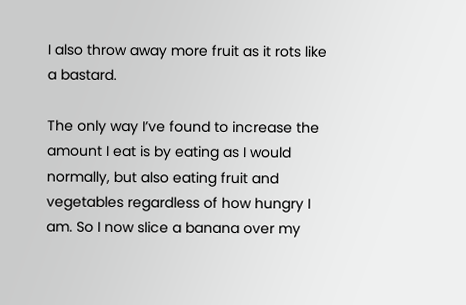I also throw away more fruit as it rots like a bastard.

The only way I’ve found to increase the amount I eat is by eating as I would normally, but also eating fruit and vegetables regardless of how hungry I am. So I now slice a banana over my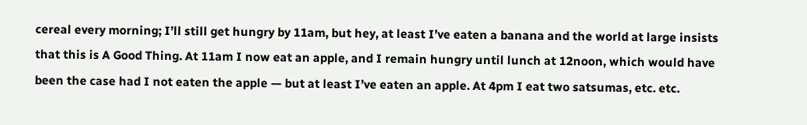cereal every morning; I’ll still get hungry by 11am, but hey, at least I’ve eaten a banana and the world at large insists that this is A Good Thing. At 11am I now eat an apple, and I remain hungry until lunch at 12noon, which would have been the case had I not eaten the apple — but at least I’ve eaten an apple. At 4pm I eat two satsumas, etc. etc.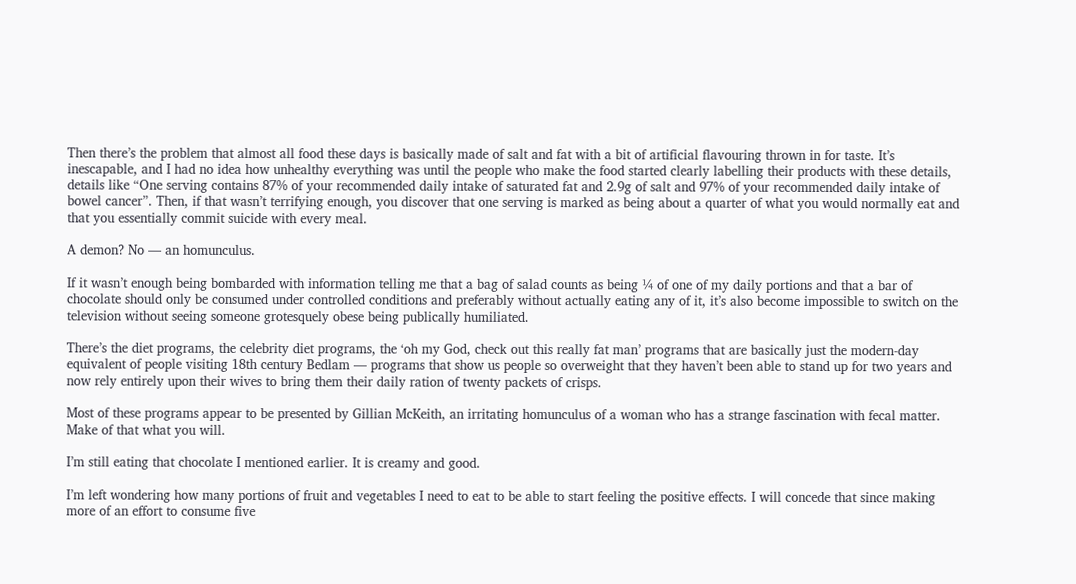Then there’s the problem that almost all food these days is basically made of salt and fat with a bit of artificial flavouring thrown in for taste. It’s inescapable, and I had no idea how unhealthy everything was until the people who make the food started clearly labelling their products with these details, details like “One serving contains 87% of your recommended daily intake of saturated fat and 2.9g of salt and 97% of your recommended daily intake of bowel cancer”. Then, if that wasn’t terrifying enough, you discover that one serving is marked as being about a quarter of what you would normally eat and that you essentially commit suicide with every meal.

A demon? No — an homunculus.

If it wasn’t enough being bombarded with information telling me that a bag of salad counts as being ¼ of one of my daily portions and that a bar of chocolate should only be consumed under controlled conditions and preferably without actually eating any of it, it’s also become impossible to switch on the television without seeing someone grotesquely obese being publically humiliated.

There’s the diet programs, the celebrity diet programs, the ‘oh my God, check out this really fat man’ programs that are basically just the modern-day equivalent of people visiting 18th century Bedlam — programs that show us people so overweight that they haven’t been able to stand up for two years and now rely entirely upon their wives to bring them their daily ration of twenty packets of crisps.

Most of these programs appear to be presented by Gillian McKeith, an irritating homunculus of a woman who has a strange fascination with fecal matter. Make of that what you will.

I’m still eating that chocolate I mentioned earlier. It is creamy and good.

I’m left wondering how many portions of fruit and vegetables I need to eat to be able to start feeling the positive effects. I will concede that since making more of an effort to consume five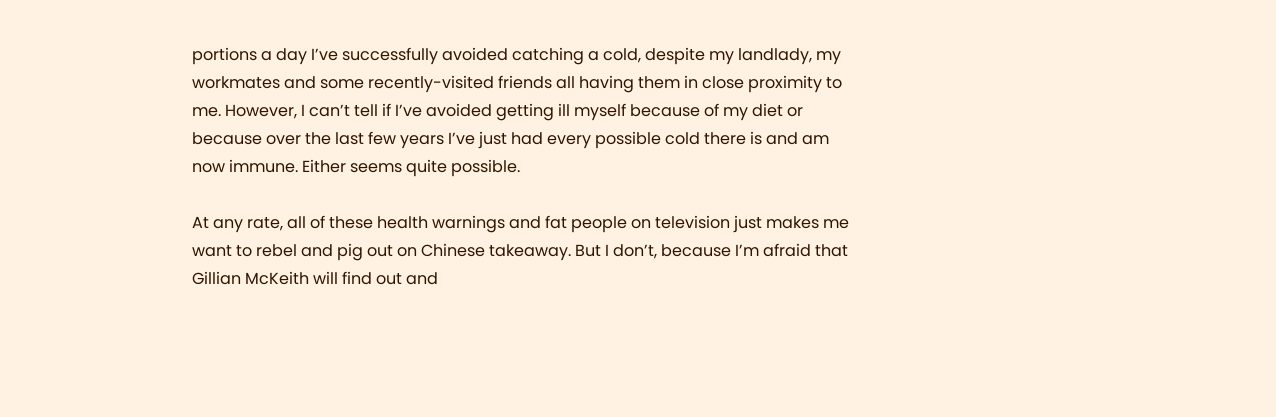portions a day I’ve successfully avoided catching a cold, despite my landlady, my workmates and some recently-visited friends all having them in close proximity to me. However, I can’t tell if I’ve avoided getting ill myself because of my diet or because over the last few years I’ve just had every possible cold there is and am now immune. Either seems quite possible.

At any rate, all of these health warnings and fat people on television just makes me want to rebel and pig out on Chinese takeaway. But I don’t, because I’m afraid that Gillian McKeith will find out and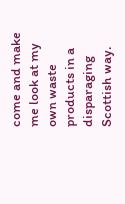come and make me look at my own waste products in a disparaging Scottish way.